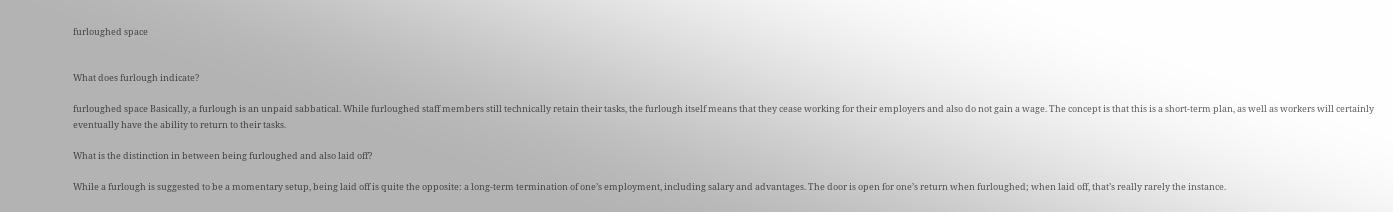furloughed space


What does furlough indicate?

furloughed space Basically, a furlough is an unpaid sabbatical. While furloughed staff members still technically retain their tasks, the furlough itself means that they cease working for their employers and also do not gain a wage. The concept is that this is a short-term plan, as well as workers will certainly eventually have the ability to return to their tasks.

What is the distinction in between being furloughed and also laid off?

While a furlough is suggested to be a momentary setup, being laid off is quite the opposite: a long-term termination of one’s employment, including salary and advantages. The door is open for one’s return when furloughed; when laid off, that’s really rarely the instance.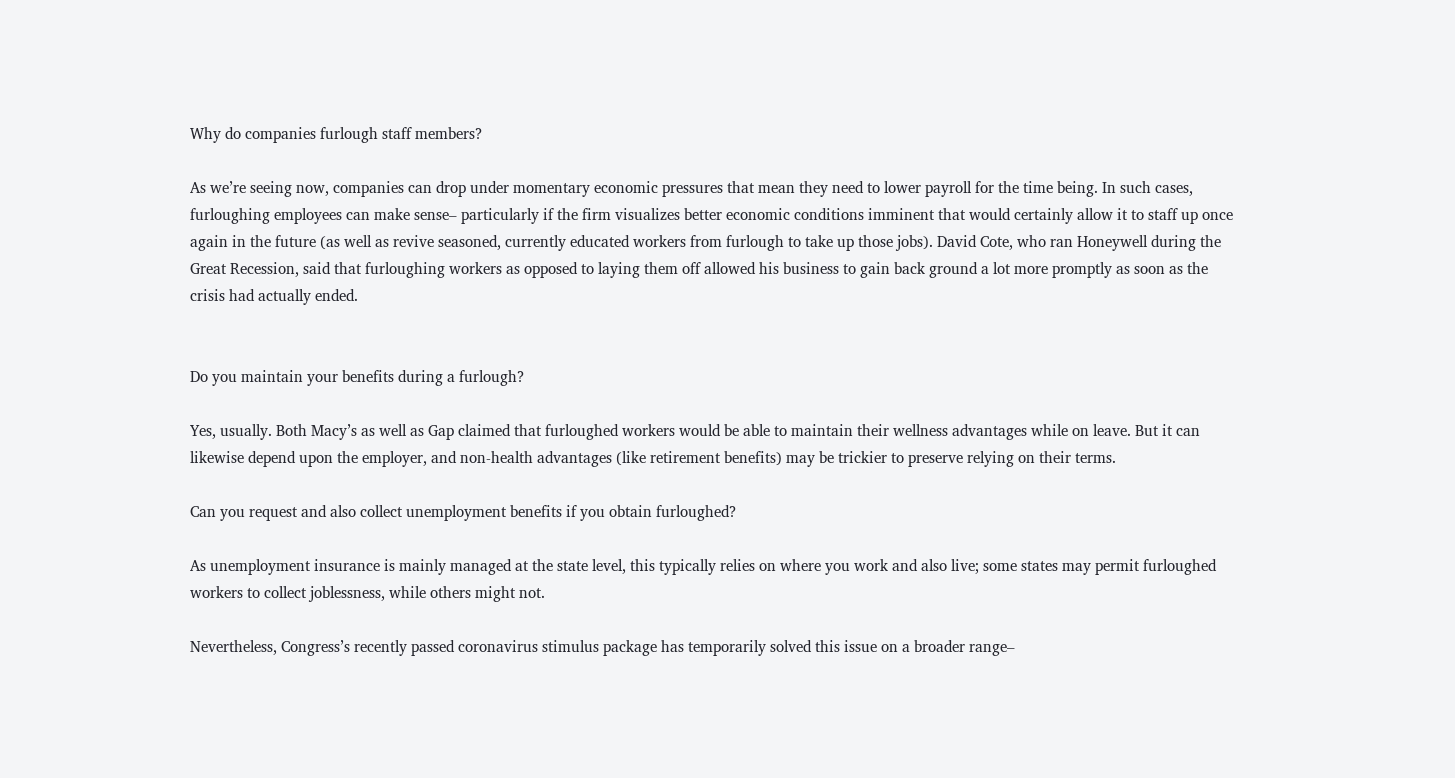Why do companies furlough staff members?

As we’re seeing now, companies can drop under momentary economic pressures that mean they need to lower payroll for the time being. In such cases, furloughing employees can make sense– particularly if the firm visualizes better economic conditions imminent that would certainly allow it to staff up once again in the future (as well as revive seasoned, currently educated workers from furlough to take up those jobs). David Cote, who ran Honeywell during the Great Recession, said that furloughing workers as opposed to laying them off allowed his business to gain back ground a lot more promptly as soon as the crisis had actually ended.


Do you maintain your benefits during a furlough?

Yes, usually. Both Macy’s as well as Gap claimed that furloughed workers would be able to maintain their wellness advantages while on leave. But it can likewise depend upon the employer, and non-health advantages (like retirement benefits) may be trickier to preserve relying on their terms.

Can you request and also collect unemployment benefits if you obtain furloughed?

As unemployment insurance is mainly managed at the state level, this typically relies on where you work and also live; some states may permit furloughed workers to collect joblessness, while others might not.

Nevertheless, Congress’s recently passed coronavirus stimulus package has temporarily solved this issue on a broader range–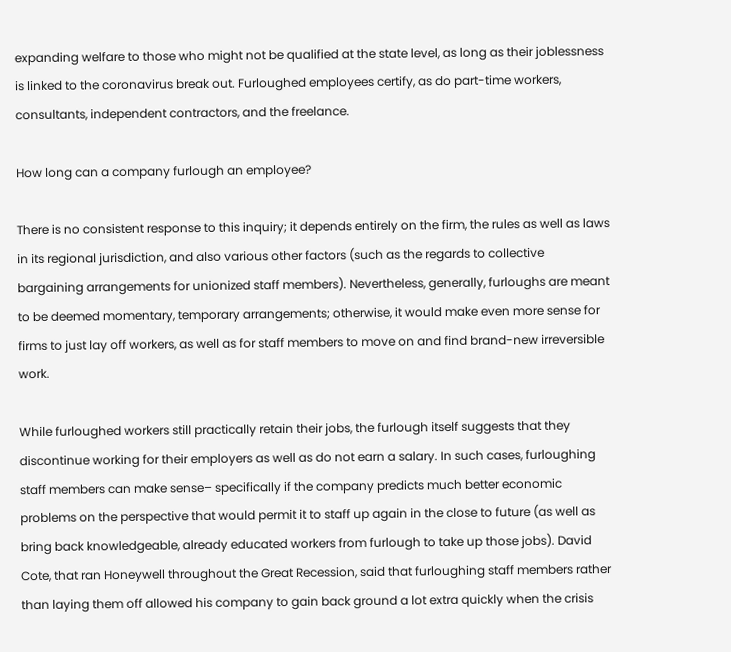expanding welfare to those who might not be qualified at the state level, as long as their joblessness is linked to the coronavirus break out. Furloughed employees certify, as do part-time workers, consultants, independent contractors, and the freelance.

How long can a company furlough an employee?

There is no consistent response to this inquiry; it depends entirely on the firm, the rules as well as laws in its regional jurisdiction, and also various other factors (such as the regards to collective bargaining arrangements for unionized staff members). Nevertheless, generally, furloughs are meant to be deemed momentary, temporary arrangements; otherwise, it would make even more sense for firms to just lay off workers, as well as for staff members to move on and find brand-new irreversible work.

While furloughed workers still practically retain their jobs, the furlough itself suggests that they discontinue working for their employers as well as do not earn a salary. In such cases, furloughing staff members can make sense– specifically if the company predicts much better economic problems on the perspective that would permit it to staff up again in the close to future (as well as bring back knowledgeable, already educated workers from furlough to take up those jobs). David Cote, that ran Honeywell throughout the Great Recession, said that furloughing staff members rather than laying them off allowed his company to gain back ground a lot extra quickly when the crisis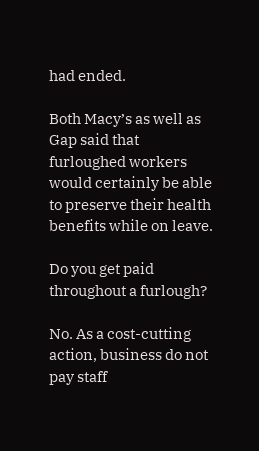had ended.

Both Macy’s as well as Gap said that furloughed workers would certainly be able to preserve their health benefits while on leave.

Do you get paid throughout a furlough?

No. As a cost-cutting action, business do not pay staff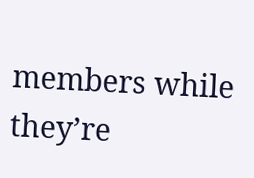members while they’re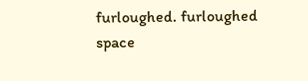furloughed. furloughed space